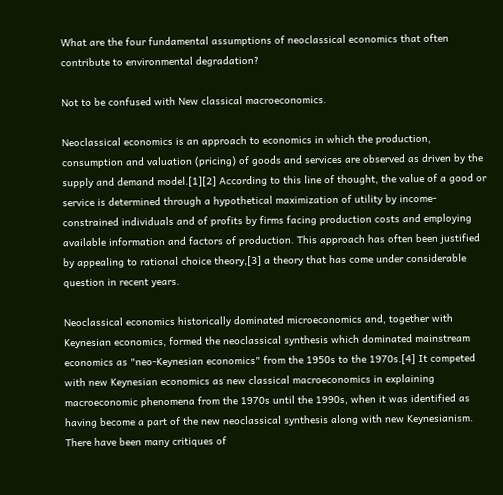What are the four fundamental assumptions of neoclassical economics that often contribute to environmental degradation?

Not to be confused with New classical macroeconomics.

Neoclassical economics is an approach to economics in which the production, consumption and valuation (pricing) of goods and services are observed as driven by the supply and demand model.[1][2] According to this line of thought, the value of a good or service is determined through a hypothetical maximization of utility by income-constrained individuals and of profits by firms facing production costs and employing available information and factors of production. This approach has often been justified by appealing to rational choice theory,[3] a theory that has come under considerable question in recent years.

Neoclassical economics historically dominated microeconomics and, together with Keynesian economics, formed the neoclassical synthesis which dominated mainstream economics as "neo-Keynesian economics" from the 1950s to the 1970s.[4] It competed with new Keynesian economics as new classical macroeconomics in explaining macroeconomic phenomena from the 1970s until the 1990s, when it was identified as having become a part of the new neoclassical synthesis along with new Keynesianism. There have been many critiques of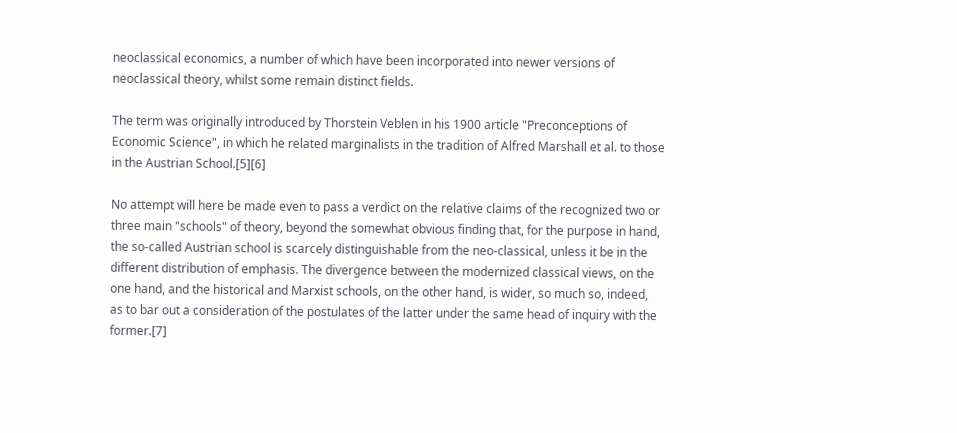neoclassical economics, a number of which have been incorporated into newer versions of neoclassical theory, whilst some remain distinct fields.

The term was originally introduced by Thorstein Veblen in his 1900 article "Preconceptions of Economic Science", in which he related marginalists in the tradition of Alfred Marshall et al. to those in the Austrian School.[5][6]

No attempt will here be made even to pass a verdict on the relative claims of the recognized two or three main "schools" of theory, beyond the somewhat obvious finding that, for the purpose in hand, the so-called Austrian school is scarcely distinguishable from the neo-classical, unless it be in the different distribution of emphasis. The divergence between the modernized classical views, on the one hand, and the historical and Marxist schools, on the other hand, is wider, so much so, indeed, as to bar out a consideration of the postulates of the latter under the same head of inquiry with the former.[7]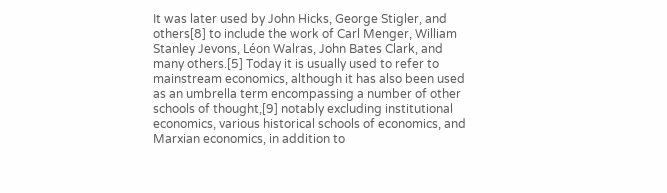It was later used by John Hicks, George Stigler, and others[8] to include the work of Carl Menger, William Stanley Jevons, Léon Walras, John Bates Clark, and many others.[5] Today it is usually used to refer to mainstream economics, although it has also been used as an umbrella term encompassing a number of other schools of thought,[9] notably excluding institutional economics, various historical schools of economics, and Marxian economics, in addition to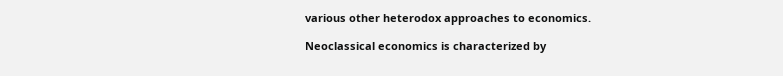various other heterodox approaches to economics.

Neoclassical economics is characterized by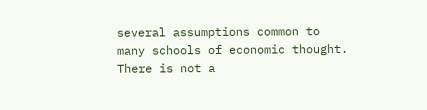several assumptions common to many schools of economic thought. There is not a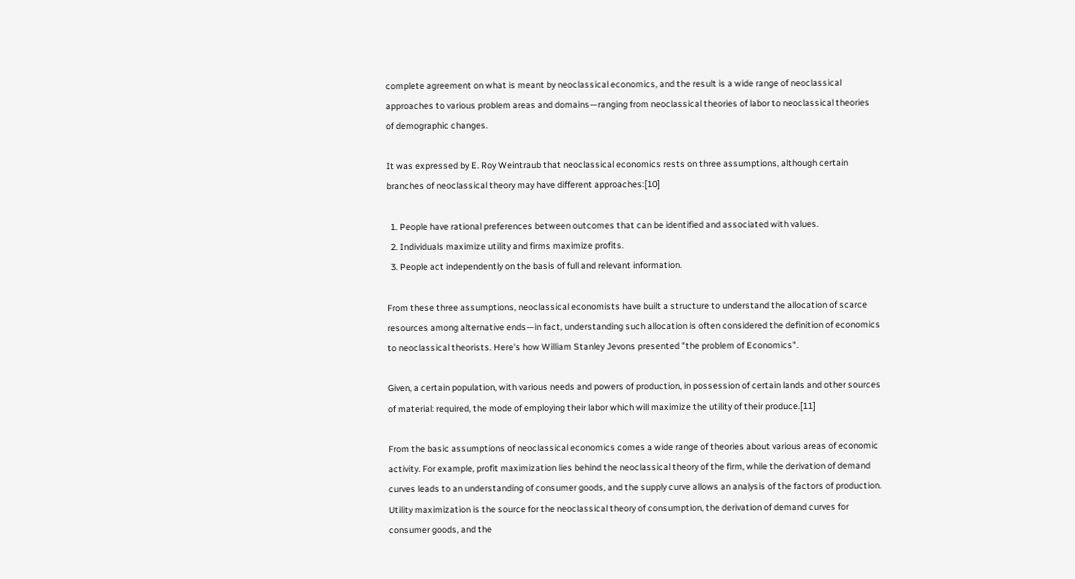complete agreement on what is meant by neoclassical economics, and the result is a wide range of neoclassical approaches to various problem areas and domains—ranging from neoclassical theories of labor to neoclassical theories of demographic changes.

It was expressed by E. Roy Weintraub that neoclassical economics rests on three assumptions, although certain branches of neoclassical theory may have different approaches:[10]

  1. People have rational preferences between outcomes that can be identified and associated with values.
  2. Individuals maximize utility and firms maximize profits.
  3. People act independently on the basis of full and relevant information.

From these three assumptions, neoclassical economists have built a structure to understand the allocation of scarce resources among alternative ends—in fact, understanding such allocation is often considered the definition of economics to neoclassical theorists. Here's how William Stanley Jevons presented "the problem of Economics".

Given, a certain population, with various needs and powers of production, in possession of certain lands and other sources of material: required, the mode of employing their labor which will maximize the utility of their produce.[11]

From the basic assumptions of neoclassical economics comes a wide range of theories about various areas of economic activity. For example, profit maximization lies behind the neoclassical theory of the firm, while the derivation of demand curves leads to an understanding of consumer goods, and the supply curve allows an analysis of the factors of production. Utility maximization is the source for the neoclassical theory of consumption, the derivation of demand curves for consumer goods, and the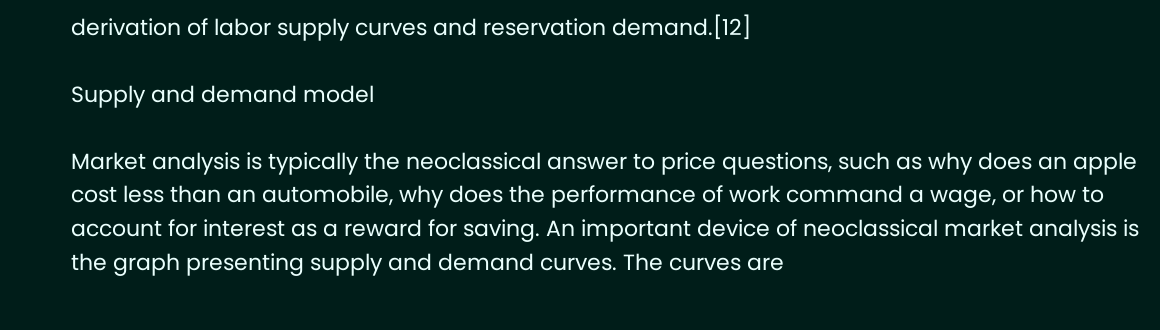derivation of labor supply curves and reservation demand.[12]

Supply and demand model

Market analysis is typically the neoclassical answer to price questions, such as why does an apple cost less than an automobile, why does the performance of work command a wage, or how to account for interest as a reward for saving. An important device of neoclassical market analysis is the graph presenting supply and demand curves. The curves are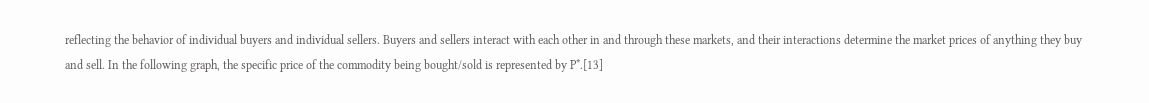reflecting the behavior of individual buyers and individual sellers. Buyers and sellers interact with each other in and through these markets, and their interactions determine the market prices of anything they buy and sell. In the following graph, the specific price of the commodity being bought/sold is represented by P*.[13]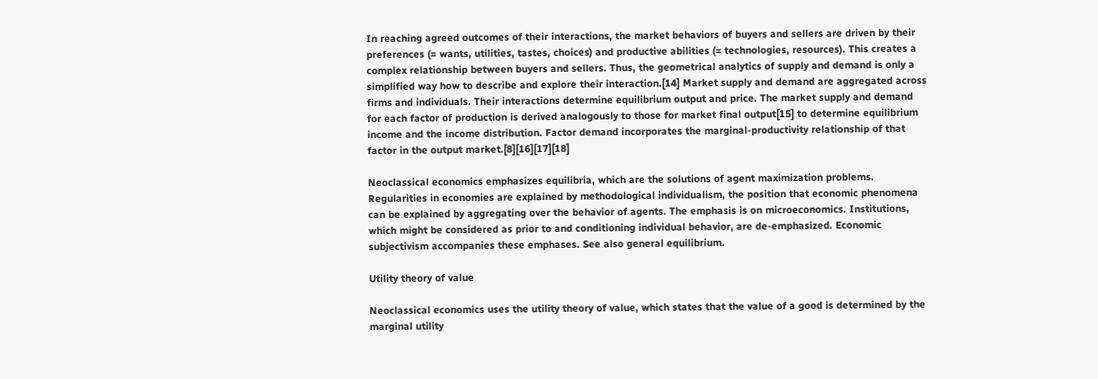In reaching agreed outcomes of their interactions, the market behaviors of buyers and sellers are driven by their preferences (= wants, utilities, tastes, choices) and productive abilities (= technologies, resources). This creates a complex relationship between buyers and sellers. Thus, the geometrical analytics of supply and demand is only a simplified way how to describe and explore their interaction.[14] Market supply and demand are aggregated across firms and individuals. Their interactions determine equilibrium output and price. The market supply and demand for each factor of production is derived analogously to those for market final output[15] to determine equilibrium income and the income distribution. Factor demand incorporates the marginal-productivity relationship of that factor in the output market.[8][16][17][18]

Neoclassical economics emphasizes equilibria, which are the solutions of agent maximization problems. Regularities in economies are explained by methodological individualism, the position that economic phenomena can be explained by aggregating over the behavior of agents. The emphasis is on microeconomics. Institutions, which might be considered as prior to and conditioning individual behavior, are de-emphasized. Economic subjectivism accompanies these emphases. See also general equilibrium.

Utility theory of value

Neoclassical economics uses the utility theory of value, which states that the value of a good is determined by the marginal utility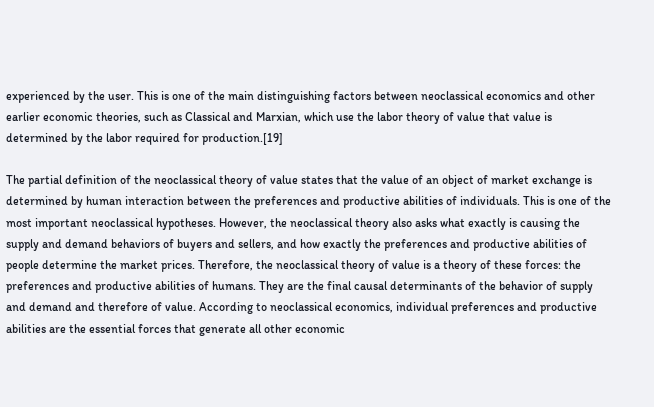experienced by the user. This is one of the main distinguishing factors between neoclassical economics and other earlier economic theories, such as Classical and Marxian, which use the labor theory of value that value is determined by the labor required for production.[19]

The partial definition of the neoclassical theory of value states that the value of an object of market exchange is determined by human interaction between the preferences and productive abilities of individuals. This is one of the most important neoclassical hypotheses. However, the neoclassical theory also asks what exactly is causing the supply and demand behaviors of buyers and sellers, and how exactly the preferences and productive abilities of people determine the market prices. Therefore, the neoclassical theory of value is a theory of these forces: the preferences and productive abilities of humans. They are the final causal determinants of the behavior of supply and demand and therefore of value. According to neoclassical economics, individual preferences and productive abilities are the essential forces that generate all other economic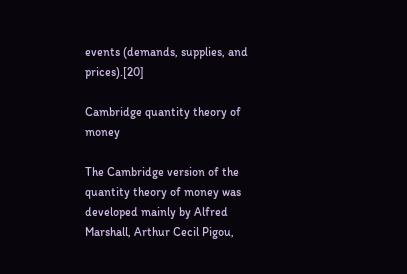events (demands, supplies, and prices).[20]

Cambridge quantity theory of money

The Cambridge version of the quantity theory of money was developed mainly by Alfred Marshall, Arthur Cecil Pigou,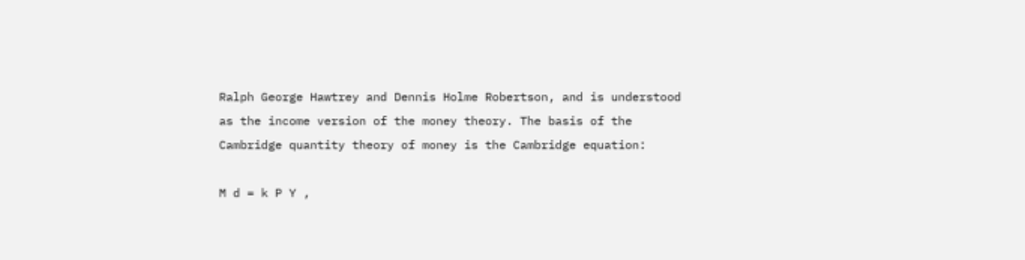Ralph George Hawtrey and Dennis Holme Robertson, and is understood as the income version of the money theory. The basis of the Cambridge quantity theory of money is the Cambridge equation:

M d = k P Y ,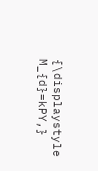{\displaystyle M_{d}=kPY,}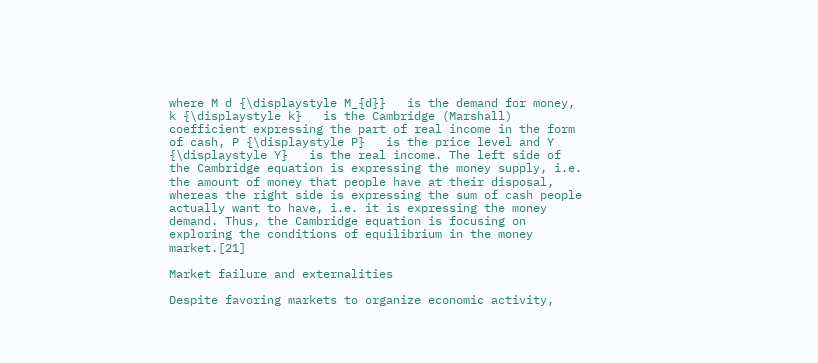where M d {\displaystyle M_{d}}   is the demand for money, k {\displaystyle k}   is the Cambridge (Marshall) coefficient expressing the part of real income in the form of cash, P {\displaystyle P}   is the price level and Y {\displaystyle Y}   is the real income. The left side of the Cambridge equation is expressing the money supply, i.e. the amount of money that people have at their disposal, whereas the right side is expressing the sum of cash people actually want to have, i.e. it is expressing the money demand. Thus, the Cambridge equation is focusing on exploring the conditions of equilibrium in the money market.[21]

Market failure and externalities

Despite favoring markets to organize economic activity,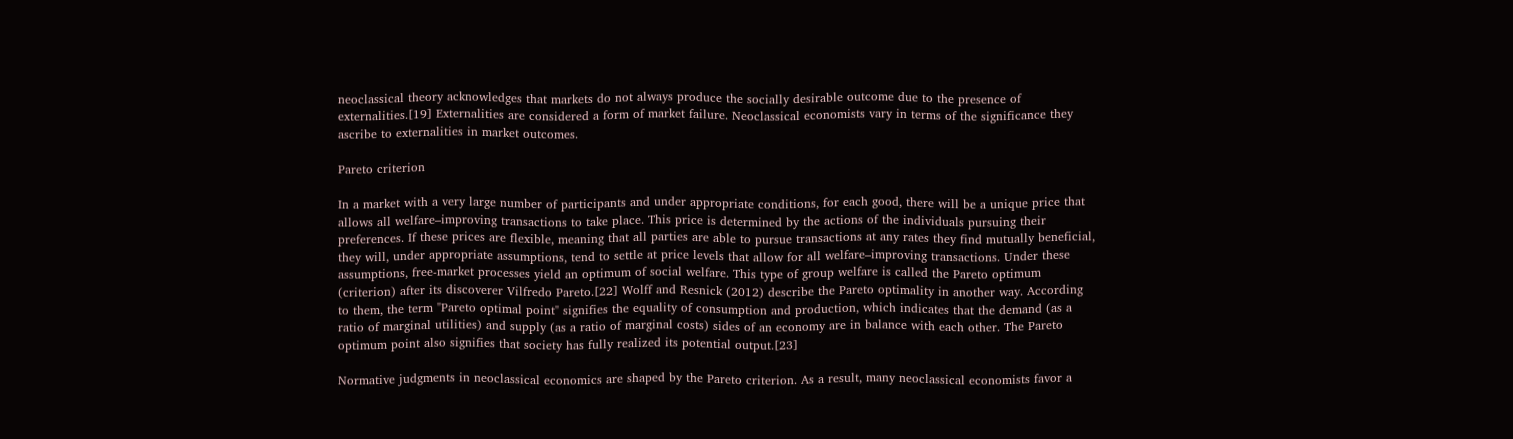neoclassical theory acknowledges that markets do not always produce the socially desirable outcome due to the presence of externalities.[19] Externalities are considered a form of market failure. Neoclassical economists vary in terms of the significance they ascribe to externalities in market outcomes.

Pareto criterion

In a market with a very large number of participants and under appropriate conditions, for each good, there will be a unique price that allows all welfare–improving transactions to take place. This price is determined by the actions of the individuals pursuing their preferences. If these prices are flexible, meaning that all parties are able to pursue transactions at any rates they find mutually beneficial, they will, under appropriate assumptions, tend to settle at price levels that allow for all welfare–improving transactions. Under these assumptions, free-market processes yield an optimum of social welfare. This type of group welfare is called the Pareto optimum (criterion) after its discoverer Vilfredo Pareto.[22] Wolff and Resnick (2012) describe the Pareto optimality in another way. According to them, the term "Pareto optimal point" signifies the equality of consumption and production, which indicates that the demand (as a ratio of marginal utilities) and supply (as a ratio of marginal costs) sides of an economy are in balance with each other. The Pareto optimum point also signifies that society has fully realized its potential output.[23]

Normative judgments in neoclassical economics are shaped by the Pareto criterion. As a result, many neoclassical economists favor a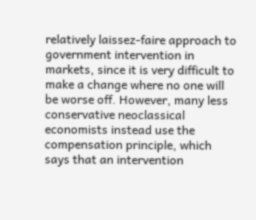relatively laissez-faire approach to government intervention in markets, since it is very difficult to make a change where no one will be worse off. However, many less conservative neoclassical economists instead use the compensation principle, which says that an intervention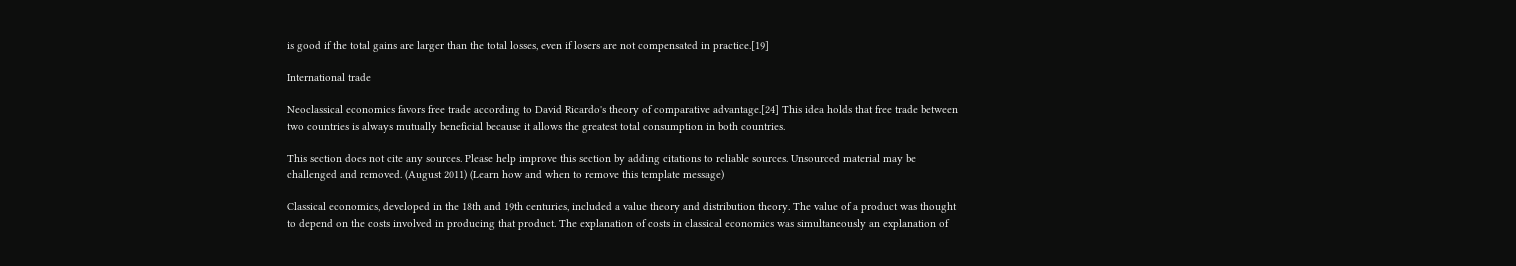is good if the total gains are larger than the total losses, even if losers are not compensated in practice.[19]

International trade

Neoclassical economics favors free trade according to David Ricardo's theory of comparative advantage.[24] This idea holds that free trade between two countries is always mutually beneficial because it allows the greatest total consumption in both countries.

This section does not cite any sources. Please help improve this section by adding citations to reliable sources. Unsourced material may be challenged and removed. (August 2011) (Learn how and when to remove this template message)

Classical economics, developed in the 18th and 19th centuries, included a value theory and distribution theory. The value of a product was thought to depend on the costs involved in producing that product. The explanation of costs in classical economics was simultaneously an explanation of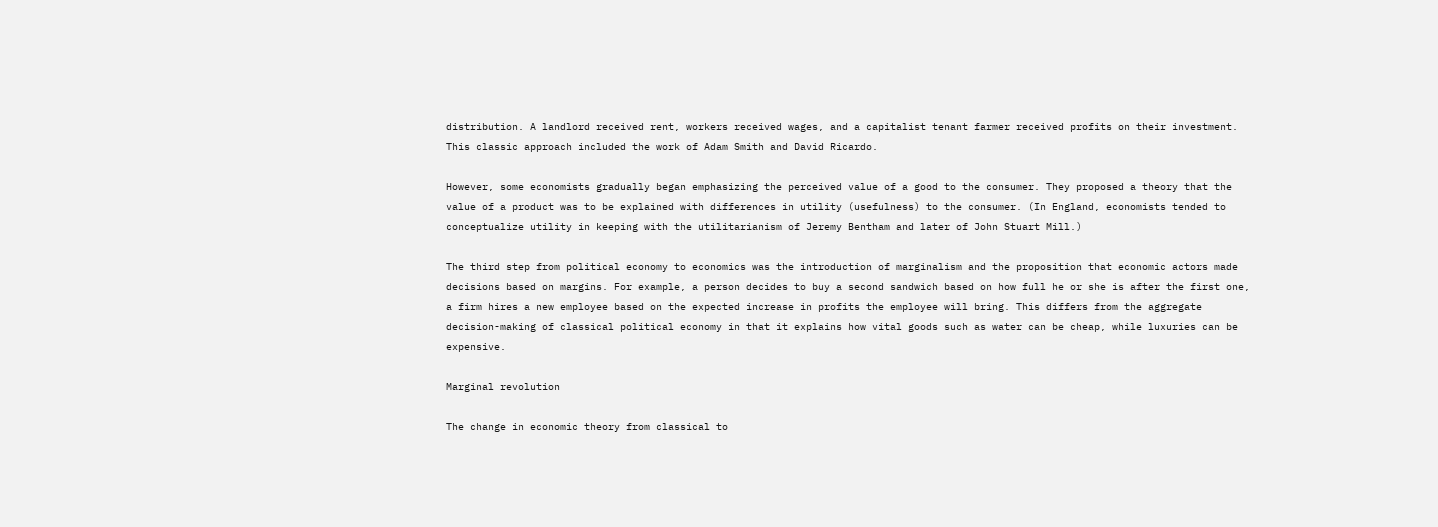distribution. A landlord received rent, workers received wages, and a capitalist tenant farmer received profits on their investment. This classic approach included the work of Adam Smith and David Ricardo.

However, some economists gradually began emphasizing the perceived value of a good to the consumer. They proposed a theory that the value of a product was to be explained with differences in utility (usefulness) to the consumer. (In England, economists tended to conceptualize utility in keeping with the utilitarianism of Jeremy Bentham and later of John Stuart Mill.)

The third step from political economy to economics was the introduction of marginalism and the proposition that economic actors made decisions based on margins. For example, a person decides to buy a second sandwich based on how full he or she is after the first one, a firm hires a new employee based on the expected increase in profits the employee will bring. This differs from the aggregate decision-making of classical political economy in that it explains how vital goods such as water can be cheap, while luxuries can be expensive.

Marginal revolution

The change in economic theory from classical to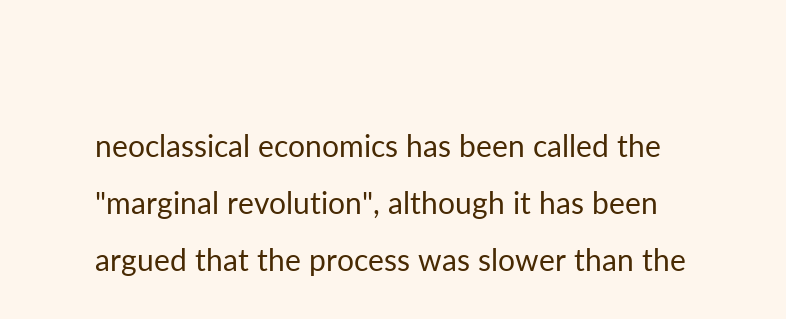neoclassical economics has been called the "marginal revolution", although it has been argued that the process was slower than the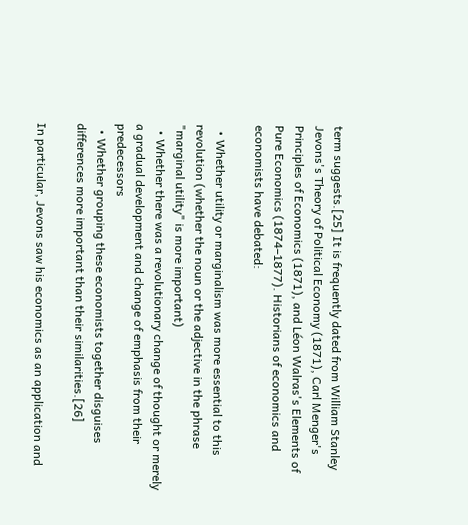term suggests.[25] It is frequently dated from William Stanley Jevons's Theory of Political Economy (1871), Carl Menger's Principles of Economics (1871), and Léon Walras's Elements of Pure Economics (1874–1877). Historians of economics and economists have debated:

  • Whether utility or marginalism was more essential to this revolution (whether the noun or the adjective in the phrase "marginal utility" is more important)
  • Whether there was a revolutionary change of thought or merely a gradual development and change of emphasis from their predecessors
  • Whether grouping these economists together disguises differences more important than their similarities.[26]

In particular, Jevons saw his economics as an application and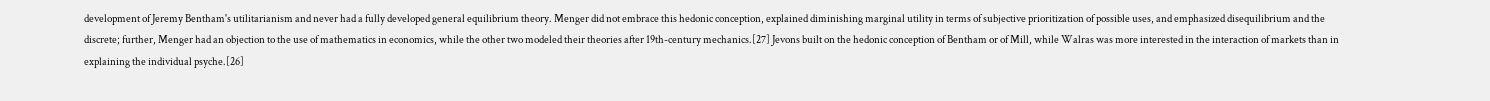development of Jeremy Bentham's utilitarianism and never had a fully developed general equilibrium theory. Menger did not embrace this hedonic conception, explained diminishing marginal utility in terms of subjective prioritization of possible uses, and emphasized disequilibrium and the discrete; further, Menger had an objection to the use of mathematics in economics, while the other two modeled their theories after 19th-century mechanics.[27] Jevons built on the hedonic conception of Bentham or of Mill, while Walras was more interested in the interaction of markets than in explaining the individual psyche.[26]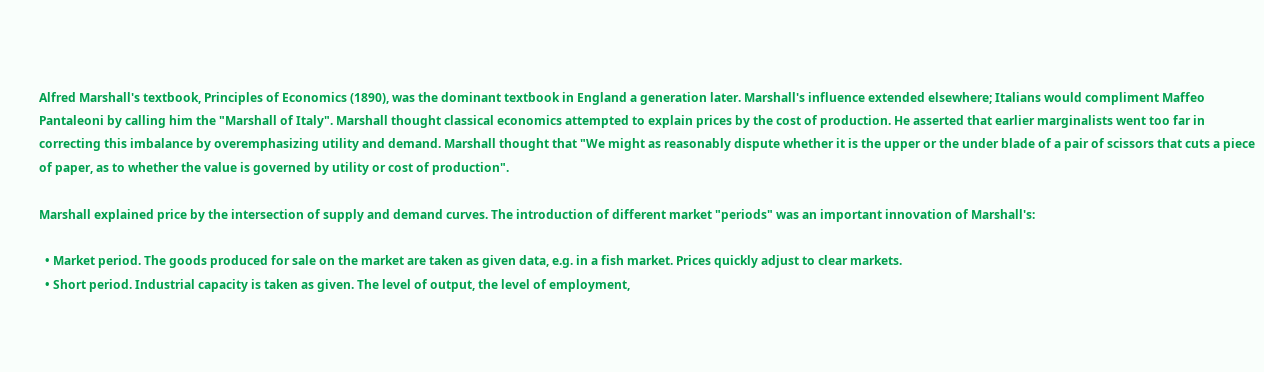Alfred Marshall's textbook, Principles of Economics (1890), was the dominant textbook in England a generation later. Marshall's influence extended elsewhere; Italians would compliment Maffeo Pantaleoni by calling him the "Marshall of Italy". Marshall thought classical economics attempted to explain prices by the cost of production. He asserted that earlier marginalists went too far in correcting this imbalance by overemphasizing utility and demand. Marshall thought that "We might as reasonably dispute whether it is the upper or the under blade of a pair of scissors that cuts a piece of paper, as to whether the value is governed by utility or cost of production".

Marshall explained price by the intersection of supply and demand curves. The introduction of different market "periods" was an important innovation of Marshall's:

  • Market period. The goods produced for sale on the market are taken as given data, e.g. in a fish market. Prices quickly adjust to clear markets.
  • Short period. Industrial capacity is taken as given. The level of output, the level of employment,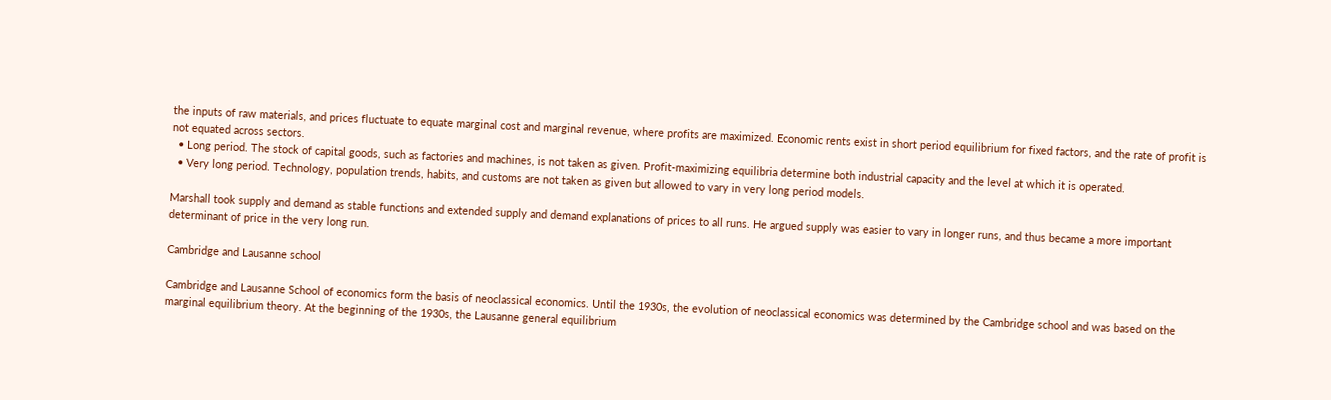the inputs of raw materials, and prices fluctuate to equate marginal cost and marginal revenue, where profits are maximized. Economic rents exist in short period equilibrium for fixed factors, and the rate of profit is not equated across sectors.
  • Long period. The stock of capital goods, such as factories and machines, is not taken as given. Profit-maximizing equilibria determine both industrial capacity and the level at which it is operated.
  • Very long period. Technology, population trends, habits, and customs are not taken as given but allowed to vary in very long period models.

Marshall took supply and demand as stable functions and extended supply and demand explanations of prices to all runs. He argued supply was easier to vary in longer runs, and thus became a more important determinant of price in the very long run.

Cambridge and Lausanne school

Cambridge and Lausanne School of economics form the basis of neoclassical economics. Until the 1930s, the evolution of neoclassical economics was determined by the Cambridge school and was based on the marginal equilibrium theory. At the beginning of the 1930s, the Lausanne general equilibrium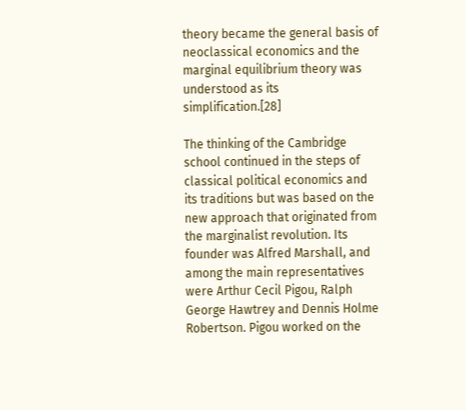theory became the general basis of neoclassical economics and the marginal equilibrium theory was understood as its simplification.[28]

The thinking of the Cambridge school continued in the steps of classical political economics and its traditions but was based on the new approach that originated from the marginalist revolution. Its founder was Alfred Marshall, and among the main representatives were Arthur Cecil Pigou, Ralph George Hawtrey and Dennis Holme Robertson. Pigou worked on the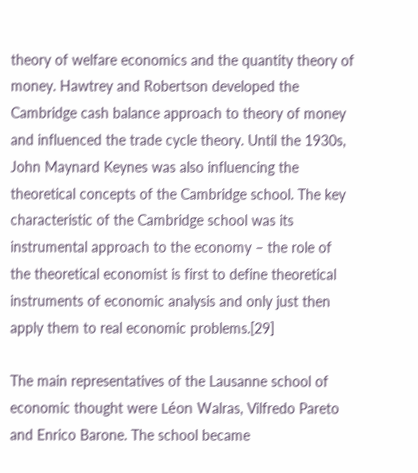theory of welfare economics and the quantity theory of money. Hawtrey and Robertson developed the Cambridge cash balance approach to theory of money and influenced the trade cycle theory. Until the 1930s, John Maynard Keynes was also influencing the theoretical concepts of the Cambridge school. The key characteristic of the Cambridge school was its instrumental approach to the economy – the role of the theoretical economist is first to define theoretical instruments of economic analysis and only just then apply them to real economic problems.[29]

The main representatives of the Lausanne school of economic thought were Léon Walras, Vilfredo Pareto and Enrico Barone. The school became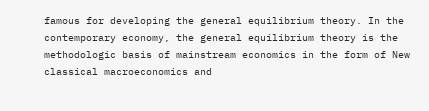famous for developing the general equilibrium theory. In the contemporary economy, the general equilibrium theory is the methodologic basis of mainstream economics in the form of New classical macroeconomics and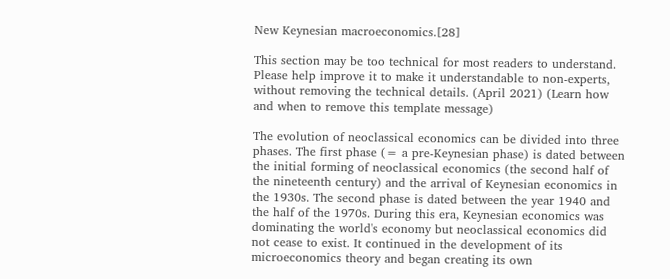New Keynesian macroeconomics.[28]

This section may be too technical for most readers to understand. Please help improve it to make it understandable to non-experts, without removing the technical details. (April 2021) (Learn how and when to remove this template message)

The evolution of neoclassical economics can be divided into three phases. The first phase (= a pre-Keynesian phase) is dated between the initial forming of neoclassical economics (the second half of the nineteenth century) and the arrival of Keynesian economics in the 1930s. The second phase is dated between the year 1940 and the half of the 1970s. During this era, Keynesian economics was dominating the world's economy but neoclassical economics did not cease to exist. It continued in the development of its microeconomics theory and began creating its own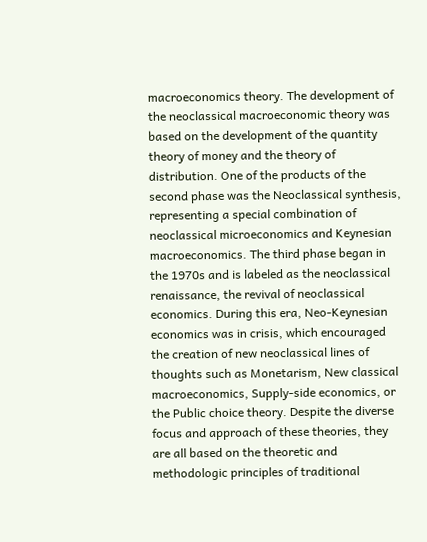macroeconomics theory. The development of the neoclassical macroeconomic theory was based on the development of the quantity theory of money and the theory of distribution. One of the products of the second phase was the Neoclassical synthesis, representing a special combination of neoclassical microeconomics and Keynesian macroeconomics. The third phase began in the 1970s and is labeled as the neoclassical renaissance, the revival of neoclassical economics. During this era, Neo-Keynesian economics was in crisis, which encouraged the creation of new neoclassical lines of thoughts such as Monetarism, New classical macroeconomics, Supply-side economics, or the Public choice theory. Despite the diverse focus and approach of these theories, they are all based on the theoretic and methodologic principles of traditional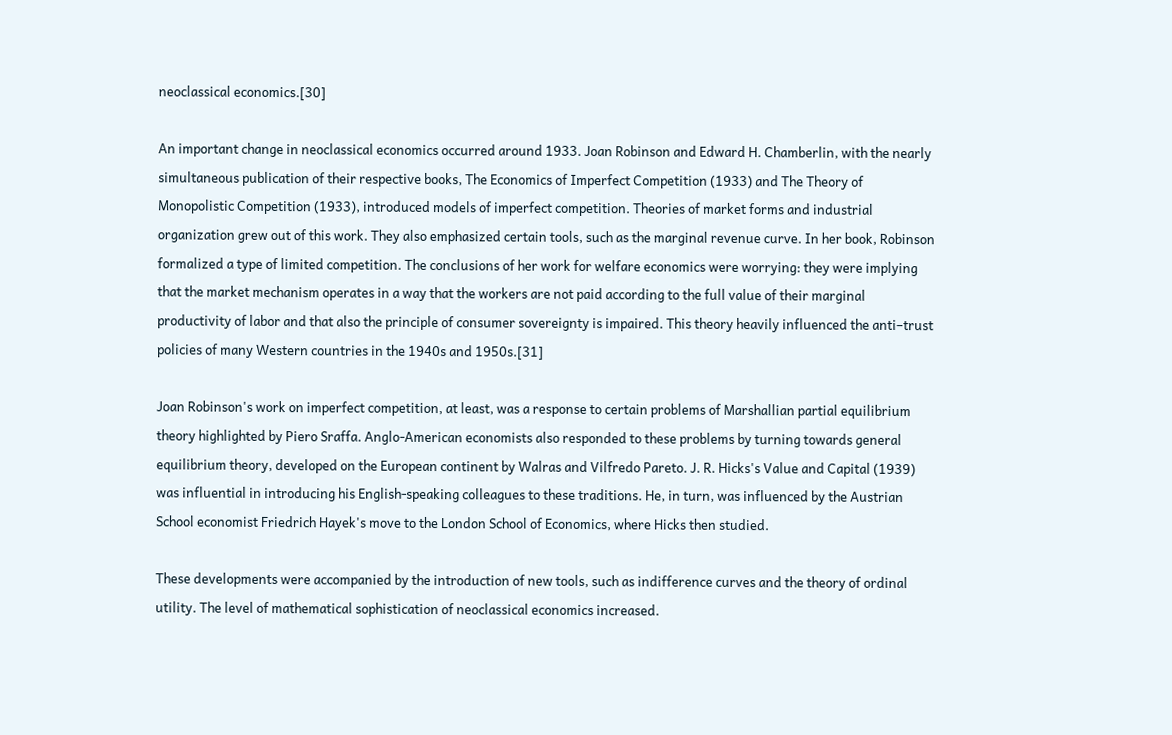neoclassical economics.[30]

An important change in neoclassical economics occurred around 1933. Joan Robinson and Edward H. Chamberlin, with the nearly simultaneous publication of their respective books, The Economics of Imperfect Competition (1933) and The Theory of Monopolistic Competition (1933), introduced models of imperfect competition. Theories of market forms and industrial organization grew out of this work. They also emphasized certain tools, such as the marginal revenue curve. In her book, Robinson formalized a type of limited competition. The conclusions of her work for welfare economics were worrying: they were implying that the market mechanism operates in a way that the workers are not paid according to the full value of their marginal productivity of labor and that also the principle of consumer sovereignty is impaired. This theory heavily influenced the anti–trust policies of many Western countries in the 1940s and 1950s.[31]

Joan Robinson's work on imperfect competition, at least, was a response to certain problems of Marshallian partial equilibrium theory highlighted by Piero Sraffa. Anglo-American economists also responded to these problems by turning towards general equilibrium theory, developed on the European continent by Walras and Vilfredo Pareto. J. R. Hicks's Value and Capital (1939) was influential in introducing his English-speaking colleagues to these traditions. He, in turn, was influenced by the Austrian School economist Friedrich Hayek's move to the London School of Economics, where Hicks then studied.

These developments were accompanied by the introduction of new tools, such as indifference curves and the theory of ordinal utility. The level of mathematical sophistication of neoclassical economics increased.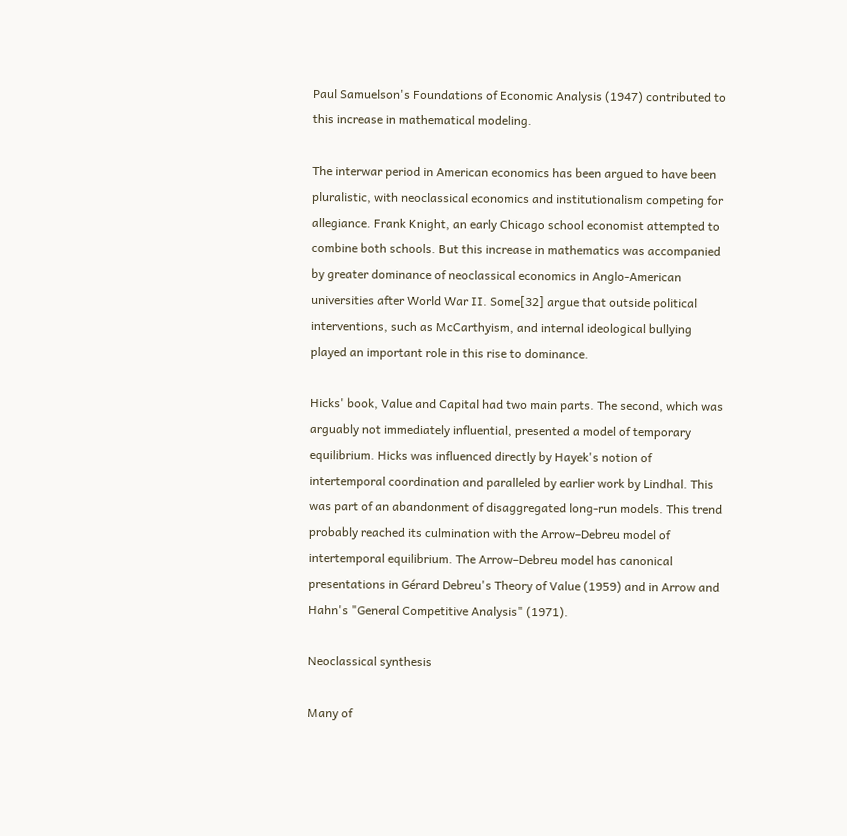Paul Samuelson's Foundations of Economic Analysis (1947) contributed to this increase in mathematical modeling.

The interwar period in American economics has been argued to have been pluralistic, with neoclassical economics and institutionalism competing for allegiance. Frank Knight, an early Chicago school economist attempted to combine both schools. But this increase in mathematics was accompanied by greater dominance of neoclassical economics in Anglo-American universities after World War II. Some[32] argue that outside political interventions, such as McCarthyism, and internal ideological bullying played an important role in this rise to dominance.

Hicks' book, Value and Capital had two main parts. The second, which was arguably not immediately influential, presented a model of temporary equilibrium. Hicks was influenced directly by Hayek's notion of intertemporal coordination and paralleled by earlier work by Lindhal. This was part of an abandonment of disaggregated long-run models. This trend probably reached its culmination with the Arrow–Debreu model of intertemporal equilibrium. The Arrow–Debreu model has canonical presentations in Gérard Debreu's Theory of Value (1959) and in Arrow and Hahn's "General Competitive Analysis" (1971).

Neoclassical synthesis

Many of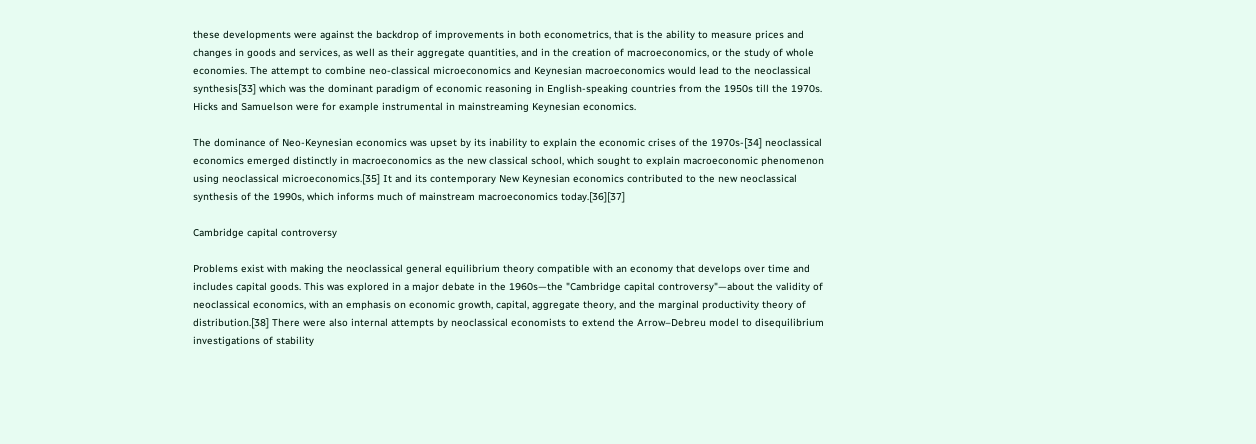these developments were against the backdrop of improvements in both econometrics, that is the ability to measure prices and changes in goods and services, as well as their aggregate quantities, and in the creation of macroeconomics, or the study of whole economies. The attempt to combine neo-classical microeconomics and Keynesian macroeconomics would lead to the neoclassical synthesis[33] which was the dominant paradigm of economic reasoning in English-speaking countries from the 1950s till the 1970s. Hicks and Samuelson were for example instrumental in mainstreaming Keynesian economics.

The dominance of Neo-Keynesian economics was upset by its inability to explain the economic crises of the 1970s-[34] neoclassical economics emerged distinctly in macroeconomics as the new classical school, which sought to explain macroeconomic phenomenon using neoclassical microeconomics.[35] It and its contemporary New Keynesian economics contributed to the new neoclassical synthesis of the 1990s, which informs much of mainstream macroeconomics today.[36][37]

Cambridge capital controversy

Problems exist with making the neoclassical general equilibrium theory compatible with an economy that develops over time and includes capital goods. This was explored in a major debate in the 1960s—the "Cambridge capital controversy"—about the validity of neoclassical economics, with an emphasis on economic growth, capital, aggregate theory, and the marginal productivity theory of distribution.[38] There were also internal attempts by neoclassical economists to extend the Arrow–Debreu model to disequilibrium investigations of stability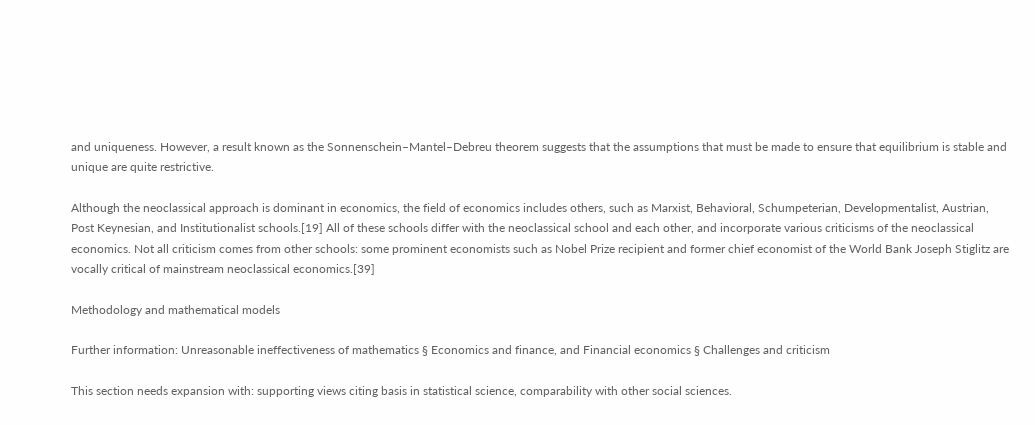and uniqueness. However, a result known as the Sonnenschein–Mantel–Debreu theorem suggests that the assumptions that must be made to ensure that equilibrium is stable and unique are quite restrictive.

Although the neoclassical approach is dominant in economics, the field of economics includes others, such as Marxist, Behavioral, Schumpeterian, Developmentalist, Austrian, Post Keynesian, and Institutionalist schools.[19] All of these schools differ with the neoclassical school and each other, and incorporate various criticisms of the neoclassical economics. Not all criticism comes from other schools: some prominent economists such as Nobel Prize recipient and former chief economist of the World Bank Joseph Stiglitz are vocally critical of mainstream neoclassical economics.[39]

Methodology and mathematical models

Further information: Unreasonable ineffectiveness of mathematics § Economics and finance, and Financial economics § Challenges and criticism

This section needs expansion with: supporting views citing basis in statistical science, comparability with other social sciences.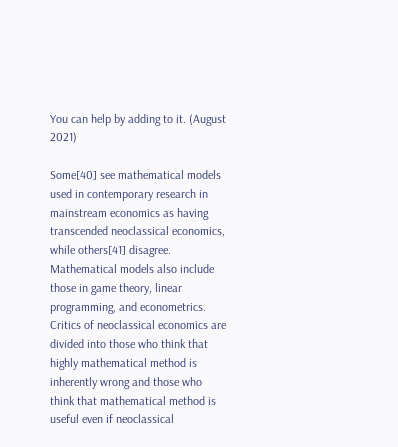You can help by adding to it. (August 2021)

Some[40] see mathematical models used in contemporary research in mainstream economics as having transcended neoclassical economics, while others[41] disagree. Mathematical models also include those in game theory, linear programming, and econometrics. Critics of neoclassical economics are divided into those who think that highly mathematical method is inherently wrong and those who think that mathematical method is useful even if neoclassical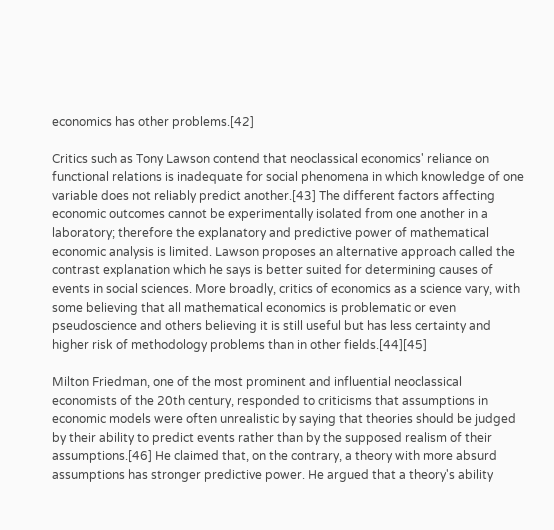economics has other problems.[42]

Critics such as Tony Lawson contend that neoclassical economics' reliance on functional relations is inadequate for social phenomena in which knowledge of one variable does not reliably predict another.[43] The different factors affecting economic outcomes cannot be experimentally isolated from one another in a laboratory; therefore the explanatory and predictive power of mathematical economic analysis is limited. Lawson proposes an alternative approach called the contrast explanation which he says is better suited for determining causes of events in social sciences. More broadly, critics of economics as a science vary, with some believing that all mathematical economics is problematic or even pseudoscience and others believing it is still useful but has less certainty and higher risk of methodology problems than in other fields.[44][45]

Milton Friedman, one of the most prominent and influential neoclassical economists of the 20th century, responded to criticisms that assumptions in economic models were often unrealistic by saying that theories should be judged by their ability to predict events rather than by the supposed realism of their assumptions.[46] He claimed that, on the contrary, a theory with more absurd assumptions has stronger predictive power. He argued that a theory's ability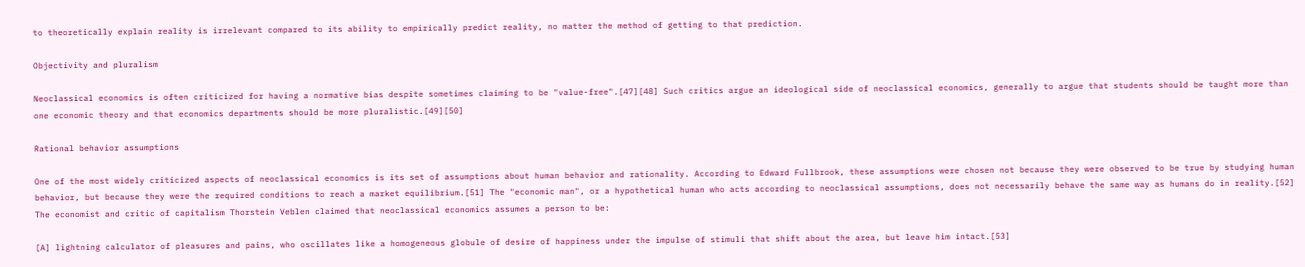to theoretically explain reality is irrelevant compared to its ability to empirically predict reality, no matter the method of getting to that prediction.

Objectivity and pluralism

Neoclassical economics is often criticized for having a normative bias despite sometimes claiming to be "value-free".[47][48] Such critics argue an ideological side of neoclassical economics, generally to argue that students should be taught more than one economic theory and that economics departments should be more pluralistic.[49][50]

Rational behavior assumptions

One of the most widely criticized aspects of neoclassical economics is its set of assumptions about human behavior and rationality. According to Edward Fullbrook, these assumptions were chosen not because they were observed to be true by studying human behavior, but because they were the required conditions to reach a market equilibrium.[51] The "economic man", or a hypothetical human who acts according to neoclassical assumptions, does not necessarily behave the same way as humans do in reality.[52] The economist and critic of capitalism Thorstein Veblen claimed that neoclassical economics assumes a person to be:

[A] lightning calculator of pleasures and pains, who oscillates like a homogeneous globule of desire of happiness under the impulse of stimuli that shift about the area, but leave him intact.[53]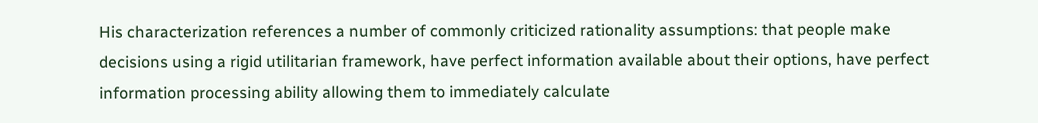His characterization references a number of commonly criticized rationality assumptions: that people make decisions using a rigid utilitarian framework, have perfect information available about their options, have perfect information processing ability allowing them to immediately calculate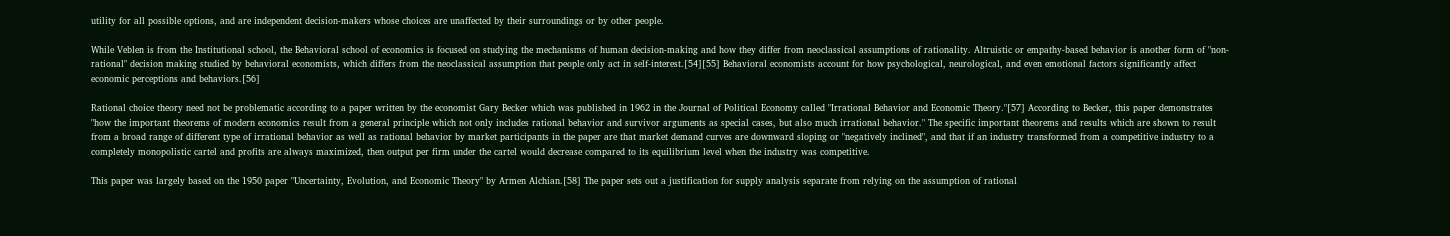utility for all possible options, and are independent decision-makers whose choices are unaffected by their surroundings or by other people.

While Veblen is from the Institutional school, the Behavioral school of economics is focused on studying the mechanisms of human decision-making and how they differ from neoclassical assumptions of rationality. Altruistic or empathy-based behavior is another form of "non-rational" decision making studied by behavioral economists, which differs from the neoclassical assumption that people only act in self-interest.[54][55] Behavioral economists account for how psychological, neurological, and even emotional factors significantly affect economic perceptions and behaviors.[56]

Rational choice theory need not be problematic according to a paper written by the economist Gary Becker which was published in 1962 in the Journal of Political Economy called "Irrational Behavior and Economic Theory."[57] According to Becker, this paper demonstrates "how the important theorems of modern economics result from a general principle which not only includes rational behavior and survivor arguments as special cases, but also much irrational behavior." The specific important theorems and results which are shown to result from a broad range of different type of irrational behavior as well as rational behavior by market participants in the paper are that market demand curves are downward sloping or "negatively inclined", and that if an industry transformed from a competitive industry to a completely monopolistic cartel and profits are always maximized, then output per firm under the cartel would decrease compared to its equilibrium level when the industry was competitive.

This paper was largely based on the 1950 paper "Uncertainty, Evolution, and Economic Theory" by Armen Alchian.[58] The paper sets out a justification for supply analysis separate from relying on the assumption of rational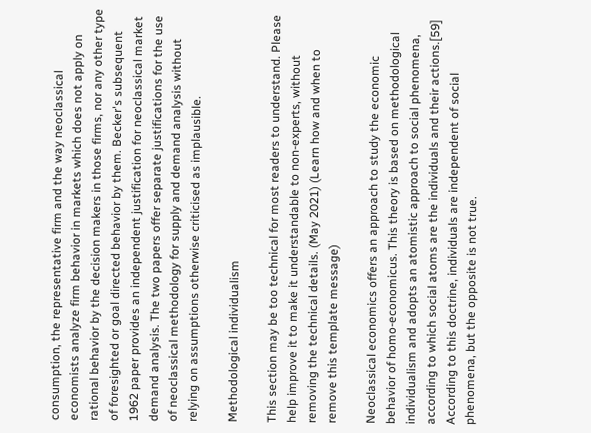consumption, the representative firm and the way neoclassical economists analyze firm behavior in markets which does not apply on rational behavior by the decision makers in those firms, nor any other type of foresighted or goal directed behavior by them. Becker's subsequent 1962 paper provides an independent justification for neoclassical market demand analysis. The two papers offer separate justifications for the use of neoclassical methodology for supply and demand analysis without relying on assumptions otherwise criticised as implausible.

Methodological individualism

This section may be too technical for most readers to understand. Please help improve it to make it understandable to non-experts, without removing the technical details. (May 2021) (Learn how and when to remove this template message)

Neoclassical economics offers an approach to study the economic behavior of homo-economicus. This theory is based on methodological individualism and adopts an atomistic approach to social phenomena, according to which social atoms are the individuals and their actions.[59] According to this doctrine, individuals are independent of social phenomena, but the opposite is not true.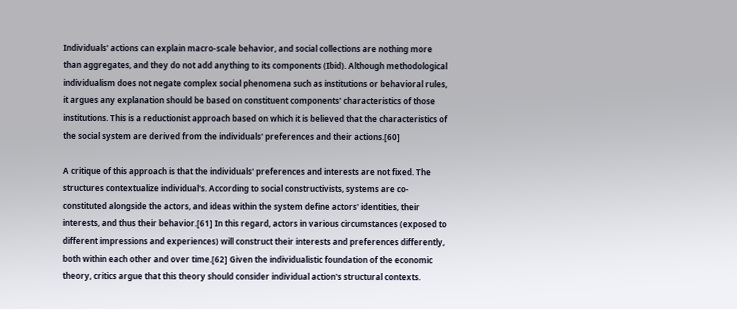Individuals' actions can explain macro-scale behavior, and social collections are nothing more than aggregates, and they do not add anything to its components (Ibid). Although methodological individualism does not negate complex social phenomena such as institutions or behavioral rules, it argues any explanation should be based on constituent components' characteristics of those institutions. This is a reductionist approach based on which it is believed that the characteristics of the social system are derived from the individuals' preferences and their actions.[60]

A critique of this approach is that the individuals' preferences and interests are not fixed. The structures contextualize individual's. According to social constructivists, systems are co-constituted alongside the actors, and ideas within the system define actors' identities, their interests, and thus their behavior.[61] In this regard, actors in various circumstances (exposed to different impressions and experiences) will construct their interests and preferences differently, both within each other and over time.[62] Given the individualistic foundation of the economic theory, critics argue that this theory should consider individual action's structural contexts.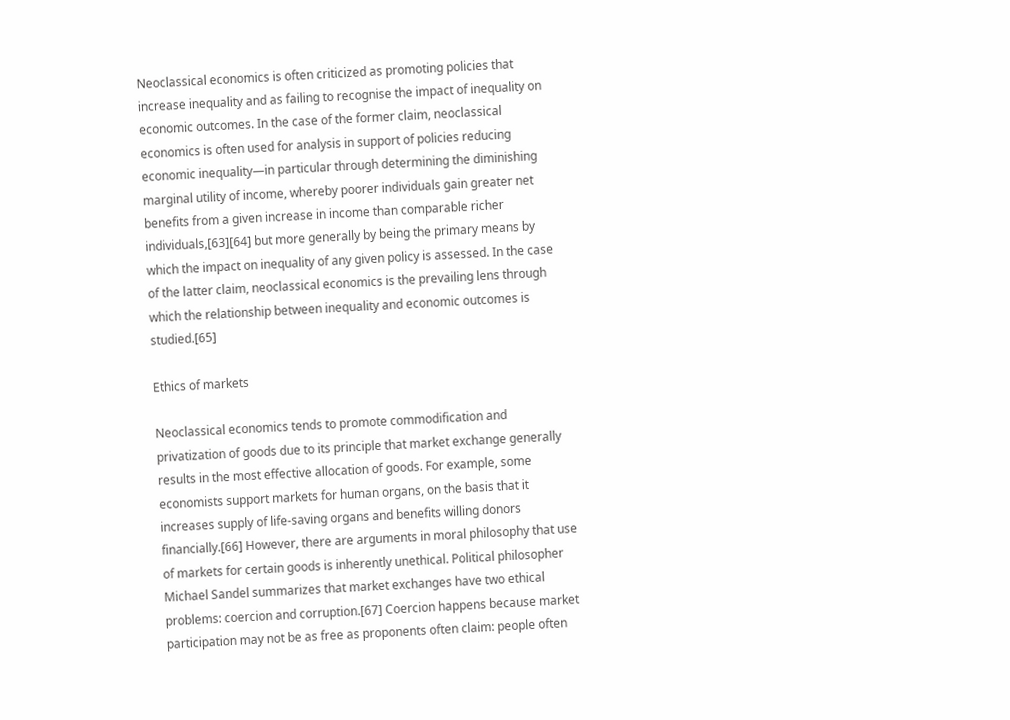Neoclassical economics is often criticized as promoting policies that increase inequality and as failing to recognise the impact of inequality on economic outcomes. In the case of the former claim, neoclassical economics is often used for analysis in support of policies reducing economic inequality—in particular through determining the diminishing marginal utility of income, whereby poorer individuals gain greater net benefits from a given increase in income than comparable richer individuals,[63][64] but more generally by being the primary means by which the impact on inequality of any given policy is assessed. In the case of the latter claim, neoclassical economics is the prevailing lens through which the relationship between inequality and economic outcomes is studied.[65]

Ethics of markets

Neoclassical economics tends to promote commodification and privatization of goods due to its principle that market exchange generally results in the most effective allocation of goods. For example, some economists support markets for human organs, on the basis that it increases supply of life-saving organs and benefits willing donors financially.[66] However, there are arguments in moral philosophy that use of markets for certain goods is inherently unethical. Political philosopher Michael Sandel summarizes that market exchanges have two ethical problems: coercion and corruption.[67] Coercion happens because market participation may not be as free as proponents often claim: people often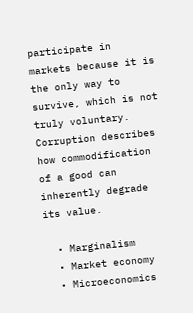participate in markets because it is the only way to survive, which is not truly voluntary. Corruption describes how commodification of a good can inherently degrade its value.

  • Marginalism
  • Market economy
  • Microeconomics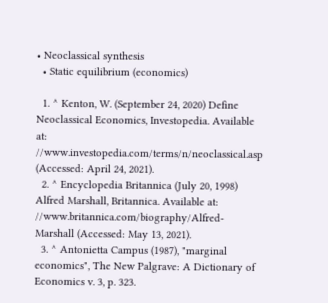• Neoclassical synthesis
  • Static equilibrium (economics)

  1. ^ Kenton, W. (September 24, 2020) Define Neoclassical Economics, Investopedia. Available at: //www.investopedia.com/terms/n/neoclassical.asp (Accessed: April 24, 2021).
  2. ^ Encyclopedia Britannica (July 20, 1998) Alfred Marshall, Britannica. Available at: //www.britannica.com/biography/Alfred-Marshall (Accessed: May 13, 2021).
  3. ^ Antonietta Campus (1987), "marginal economics", The New Palgrave: A Dictionary of Economics v. 3, p. 323.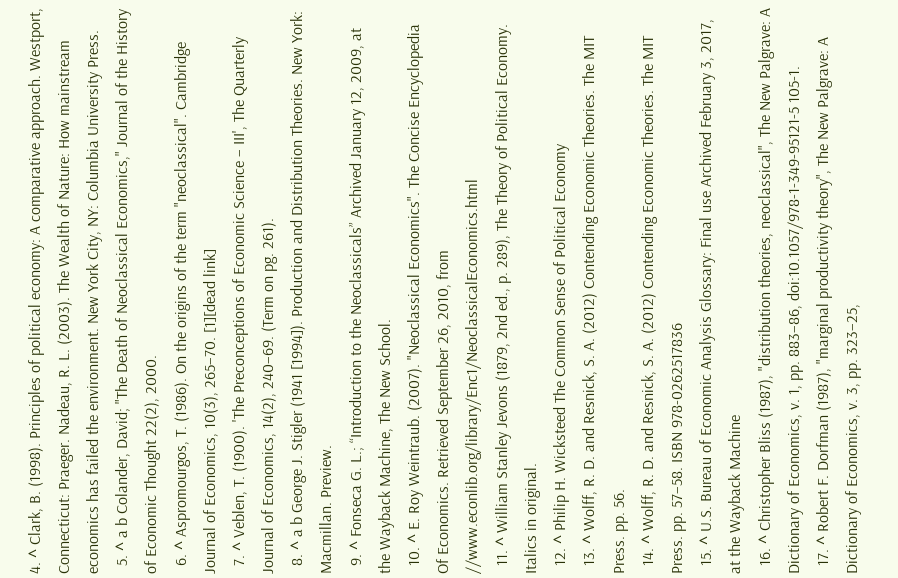4. ^ Clark, B. (1998). Principles of political economy: A comparative approach. Westport, Connecticut: Praeger. Nadeau, R. L. (2003). The Wealth of Nature: How mainstream economics has failed the environment. New York City, NY: Columbia University Press.
  5. ^ a b Colander, David; "The Death of Neoclassical Economics," Journal of the History of Economic Thought 22(2), 2000.
  6. ^ Aspromourgos, T. (1986). On the origins of the term "neoclassical". Cambridge Journal of Economics, 10(3), 265–70. [1][dead link]
  7. ^ Veblen, T. (1900). 'The Preconceptions of Economic Science – III', The Quarterly Journal of Economics, 14(2), 240–69. (Term on pg. 261).
  8. ^ a b George J. Stigler (1941 [1994]). Production and Distribution Theories. New York: Macmillan. Preview.
  9. ^ Fonseca G. L.; “Introduction to the Neoclassicals” Archived January 12, 2009, at the Wayback Machine, The New School.
  10. ^ E. Roy Weintraub. (2007). "Neoclassical Economics". The Concise Encyclopedia Of Economics. Retrieved September 26, 2010, from //www.econlib.org/library/Enc1/NeoclassicalEconomics.html
  11. ^ William Stanley Jevons (1879, 2nd ed., p. 289), The Theory of Political Economy. Italics in original.
  12. ^ Philip H. Wicksteed The Common Sense of Political Economy
  13. ^ Wolff, R. D. and Resnick, S. A. (2012) Contending Economic Theories. The MIT Press. pp. 56.
  14. ^ Wolff, R. D. and Resnick, S. A. (2012) Contending Economic Theories. The MIT Press. pp. 57–58. ISBN 978-0262517836
  15. ^ U.S. Bureau of Economic Analysis Glossary: Final use Archived February 3, 2017, at the Wayback Machine
  16. ^ Christopher Bliss (1987), "distribution theories, neoclassical", The New Palgrave: A Dictionary of Economics, v. 1, pp. 883–86, doi:10.1057/978-1-349-95121-5 105-1.
  17. ^ Robert F. Dorfman (1987), "marginal productivity theory", The New Palgrave: A Dictionary of Economics, v. 3, pp. 323–25,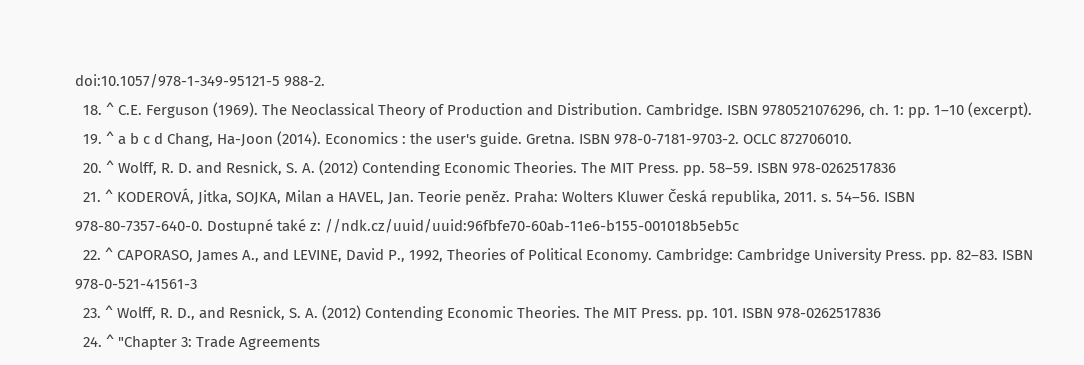doi:10.1057/978-1-349-95121-5 988-2.
  18. ^ C.E. Ferguson (1969). The Neoclassical Theory of Production and Distribution. Cambridge. ISBN 9780521076296, ch. 1: pp. 1–10 (excerpt).
  19. ^ a b c d Chang, Ha-Joon (2014). Economics : the user's guide. Gretna. ISBN 978-0-7181-9703-2. OCLC 872706010.
  20. ^ Wolff, R. D. and Resnick, S. A. (2012) Contending Economic Theories. The MIT Press. pp. 58–59. ISBN 978-0262517836
  21. ^ KODEROVÁ, Jitka, SOJKA, Milan a HAVEL, Jan. Teorie peněz. Praha: Wolters Kluwer Česká republika, 2011. s. 54–56. ISBN 978-80-7357-640-0. Dostupné také z: //ndk.cz/uuid/uuid:96fbfe70-60ab-11e6-b155-001018b5eb5c
  22. ^ CAPORASO, James A., and LEVINE, David P., 1992, Theories of Political Economy. Cambridge: Cambridge University Press. pp. 82–83. ISBN 978-0-521-41561-3
  23. ^ Wolff, R. D., and Resnick, S. A. (2012) Contending Economic Theories. The MIT Press. pp. 101. ISBN 978-0262517836
  24. ^ "Chapter 3: Trade Agreements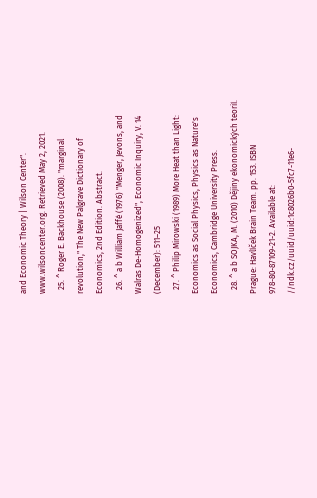and Economic Theory | Wilson Center". www.wilsoncenter.org. Retrieved May 2, 2021.
  25. ^ Roger E. Backhouse (2008). "marginal revolution," The New Palgrave Dictionary of Economics, 2nd Edition. Abstract.
  26. ^ a b William Jaffé (1976) "Menger, Jevons, and Walras De-Homogenized", Economic Inquiry, V. 14 (December): 511–25
  27. ^ Philip Mirowski (1989) More Heat than Light: Economics as Social Physics, Physics as Nature's Economics, Cambridge University Press.
  28. ^ a b SOJKA, M. (2010) Dějiny ekonomických teorií. Prague: Havlíček Brain Team. pp. 153. ISBN 978-80-87109-21-2. Available at: //ndk.cz/uuid/uuid:1c8026b0-5fc7-11e6-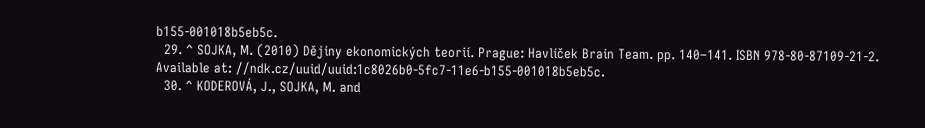b155-001018b5eb5c.
  29. ^ SOJKA, M. (2010) Dějiny ekonomických teorií. Prague: Havlíček Brain Team. pp. 140–141. ISBN 978-80-87109-21-2. Available at: //ndk.cz/uuid/uuid:1c8026b0-5fc7-11e6-b155-001018b5eb5c.
  30. ^ KODEROVÁ, J., SOJKA, M. and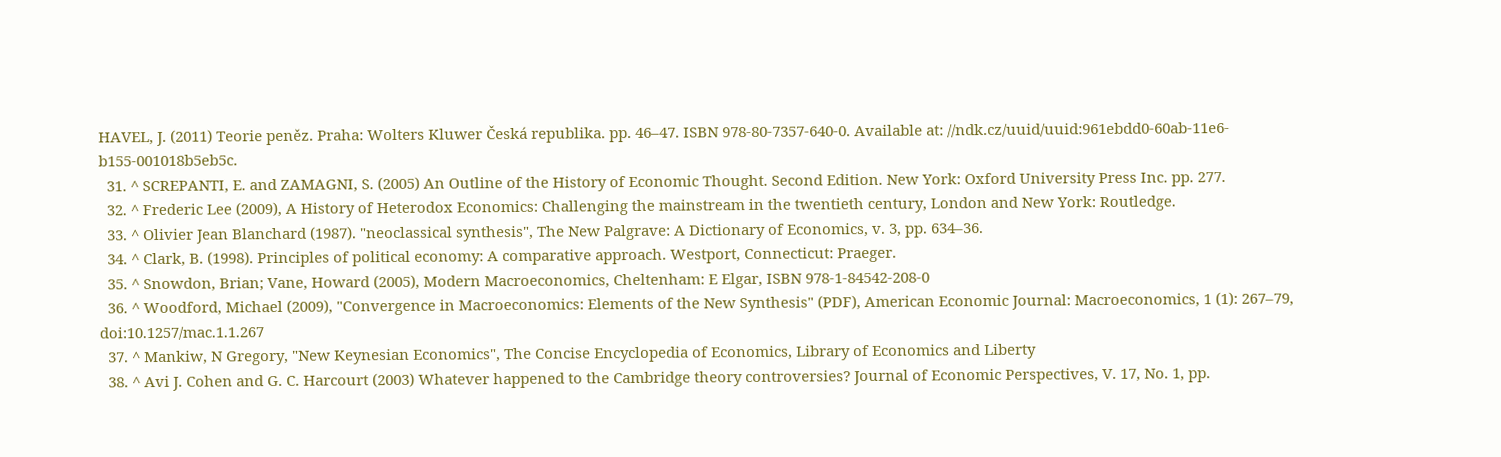HAVEL, J. (2011) Teorie peněz. Praha: Wolters Kluwer Česká republika. pp. 46–47. ISBN 978-80-7357-640-0. Available at: //ndk.cz/uuid/uuid:961ebdd0-60ab-11e6-b155-001018b5eb5c.
  31. ^ SCREPANTI, E. and ZAMAGNI, S. (2005) An Outline of the History of Economic Thought. Second Edition. New York: Oxford University Press Inc. pp. 277.
  32. ^ Frederic Lee (2009), A History of Heterodox Economics: Challenging the mainstream in the twentieth century, London and New York: Routledge.
  33. ^ Olivier Jean Blanchard (1987). "neoclassical synthesis", The New Palgrave: A Dictionary of Economics, v. 3, pp. 634–36.
  34. ^ Clark, B. (1998). Principles of political economy: A comparative approach. Westport, Connecticut: Praeger.
  35. ^ Snowdon, Brian; Vane, Howard (2005), Modern Macroeconomics, Cheltenham: E Elgar, ISBN 978-1-84542-208-0
  36. ^ Woodford, Michael (2009), "Convergence in Macroeconomics: Elements of the New Synthesis" (PDF), American Economic Journal: Macroeconomics, 1 (1): 267–79, doi:10.1257/mac.1.1.267
  37. ^ Mankiw, N Gregory, "New Keynesian Economics", The Concise Encyclopedia of Economics, Library of Economics and Liberty
  38. ^ Avi J. Cohen and G. C. Harcourt (2003) Whatever happened to the Cambridge theory controversies? Journal of Economic Perspectives, V. 17, No. 1, pp.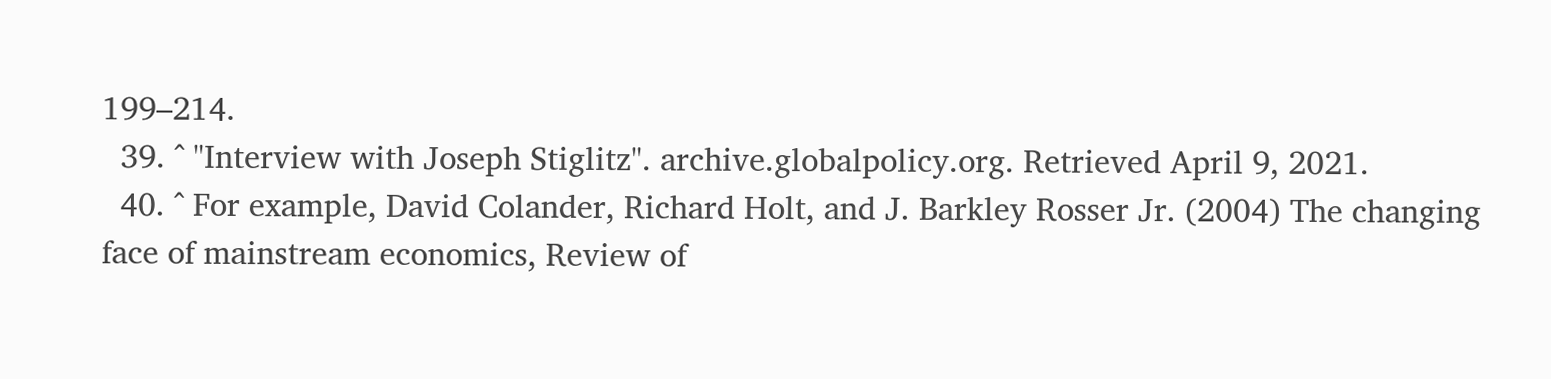199–214.
  39. ^ "Interview with Joseph Stiglitz". archive.globalpolicy.org. Retrieved April 9, 2021.
  40. ^ For example, David Colander, Richard Holt, and J. Barkley Rosser Jr. (2004) The changing face of mainstream economics, Review of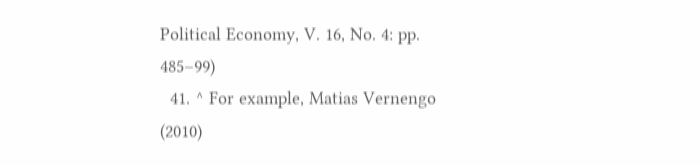Political Economy, V. 16, No. 4: pp. 485–99)
  41. ^ For example, Matias Vernengo (2010)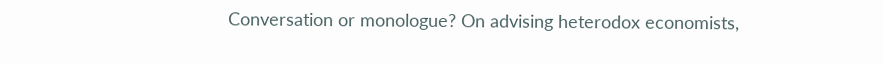Conversation or monologue? On advising heterodox economists,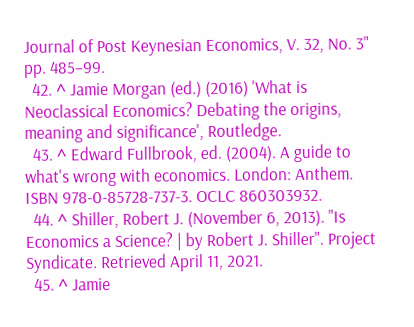Journal of Post Keynesian Economics, V. 32, No. 3" pp. 485–99.
  42. ^ Jamie Morgan (ed.) (2016) 'What is Neoclassical Economics? Debating the origins, meaning and significance', Routledge.
  43. ^ Edward Fullbrook, ed. (2004). A guide to what's wrong with economics. London: Anthem. ISBN 978-0-85728-737-3. OCLC 860303932.
  44. ^ Shiller, Robert J. (November 6, 2013). "Is Economics a Science? | by Robert J. Shiller". Project Syndicate. Retrieved April 11, 2021.
  45. ^ Jamie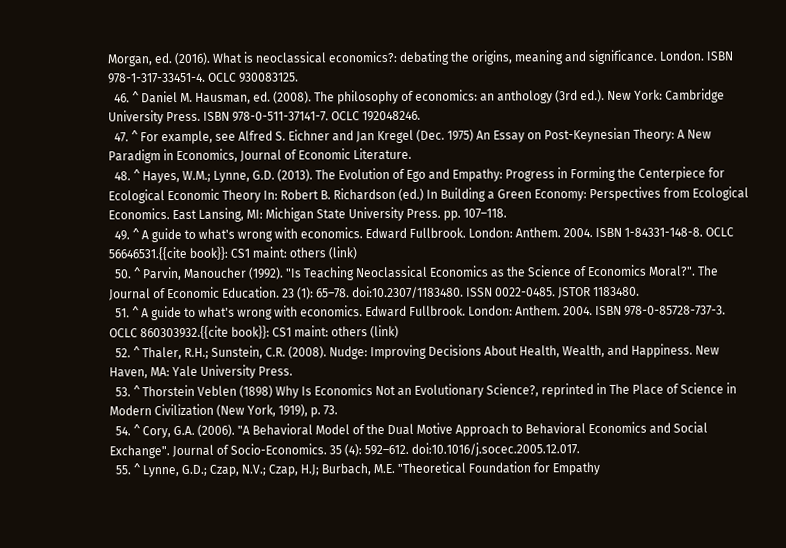Morgan, ed. (2016). What is neoclassical economics?: debating the origins, meaning and significance. London. ISBN 978-1-317-33451-4. OCLC 930083125.
  46. ^ Daniel M. Hausman, ed. (2008). The philosophy of economics: an anthology (3rd ed.). New York: Cambridge University Press. ISBN 978-0-511-37141-7. OCLC 192048246.
  47. ^ For example, see Alfred S. Eichner and Jan Kregel (Dec. 1975) An Essay on Post-Keynesian Theory: A New Paradigm in Economics, Journal of Economic Literature.
  48. ^ Hayes, W.M.; Lynne, G.D. (2013). The Evolution of Ego and Empathy: Progress in Forming the Centerpiece for Ecological Economic Theory In: Robert B. Richardson (ed.) In Building a Green Economy: Perspectives from Ecological Economics. East Lansing, MI: Michigan State University Press. pp. 107–118.
  49. ^ A guide to what's wrong with economics. Edward Fullbrook. London: Anthem. 2004. ISBN 1-84331-148-8. OCLC 56646531.{{cite book}}: CS1 maint: others (link)
  50. ^ Parvin, Manoucher (1992). "Is Teaching Neoclassical Economics as the Science of Economics Moral?". The Journal of Economic Education. 23 (1): 65–78. doi:10.2307/1183480. ISSN 0022-0485. JSTOR 1183480.
  51. ^ A guide to what's wrong with economics. Edward Fullbrook. London: Anthem. 2004. ISBN 978-0-85728-737-3. OCLC 860303932.{{cite book}}: CS1 maint: others (link)
  52. ^ Thaler, R.H.; Sunstein, C.R. (2008). Nudge: Improving Decisions About Health, Wealth, and Happiness. New Haven, MA: Yale University Press.
  53. ^ Thorstein Veblen (1898) Why Is Economics Not an Evolutionary Science?, reprinted in The Place of Science in Modern Civilization (New York, 1919), p. 73.
  54. ^ Cory, G.A. (2006). "A Behavioral Model of the Dual Motive Approach to Behavioral Economics and Social Exchange". Journal of Socio-Economics. 35 (4): 592–612. doi:10.1016/j.socec.2005.12.017.
  55. ^ Lynne, G.D.; Czap, N.V.; Czap, H.J; Burbach, M.E. "Theoretical Foundation for Empathy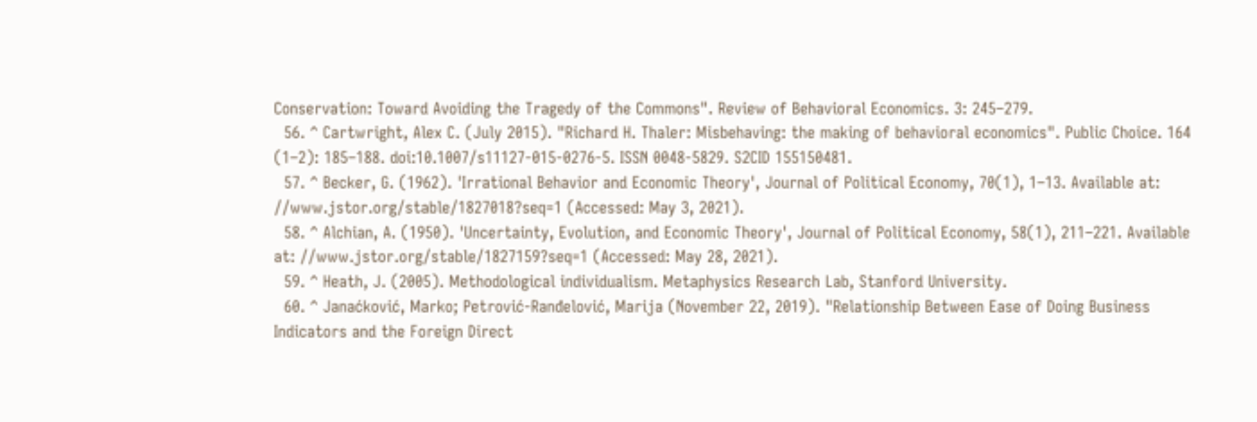Conservation: Toward Avoiding the Tragedy of the Commons". Review of Behavioral Economics. 3: 245–279.
  56. ^ Cartwright, Alex C. (July 2015). "Richard H. Thaler: Misbehaving: the making of behavioral economics". Public Choice. 164 (1–2): 185–188. doi:10.1007/s11127-015-0276-5. ISSN 0048-5829. S2CID 155150481.
  57. ^ Becker, G. (1962). 'Irrational Behavior and Economic Theory', Journal of Political Economy, 70(1), 1–13. Available at: //www.jstor.org/stable/1827018?seq=1 (Accessed: May 3, 2021).
  58. ^ Alchian, A. (1950). 'Uncertainty, Evolution, and Economic Theory', Journal of Political Economy, 58(1), 211–221. Available at: //www.jstor.org/stable/1827159?seq=1 (Accessed: May 28, 2021).
  59. ^ Heath, J. (2005). Methodological individualism. Metaphysics Research Lab, Stanford University.
  60. ^ Janaćković, Marko; Petrović-Ranđelović, Marija (November 22, 2019). "Relationship Between Ease of Doing Business Indicators and the Foreign Direct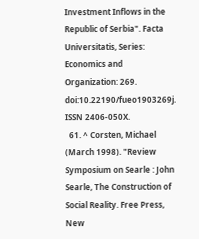Investment Inflows in the Republic of Serbia". Facta Universitatis, Series: Economics and Organization: 269. doi:10.22190/fueo1903269j. ISSN 2406-050X.
  61. ^ Corsten, Michael (March 1998). "Review Symposium on Searle : John Searle, The Construction of Social Reality. Free Press, New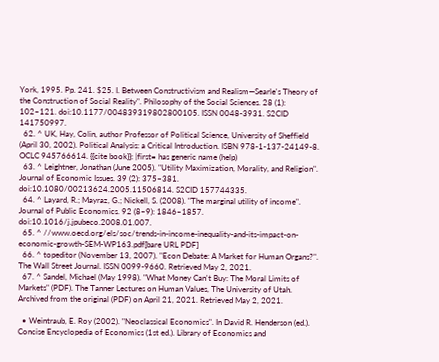York, 1995. Pp. 241. $25. I. Between Constructivism and Realism—Searle's Theory of the Construction of Social Reality". Philosophy of the Social Sciences. 28 (1): 102–121. doi:10.1177/004839319802800105. ISSN 0048-3931. S2CID 141750997.
  62. ^ UK, Hay, Colin, author Professor of Political Science, University of Sheffield (April 30, 2002). Political Analysis: a Critical Introduction. ISBN 978-1-137-24149-8. OCLC 945766614. {{cite book}}: |first= has generic name (help)
  63. ^ Leightner, Jonathan (June 2005). "Utility Maximization, Morality, and Religion". Journal of Economic Issues. 39 (2): 375–381. doi:10.1080/00213624.2005.11506814. S2CID 157744335.
  64. ^ Layard, R.; Mayraz, G.; Nickell, S. (2008). "The marginal utility of income". Journal of Public Economics. 92 (8–9): 1846–1857. doi:10.1016/j.jpubeco.2008.01.007.
  65. ^ //www.oecd.org/els/soc/trends-in-income-inequality-and-its-impact-on-economic-growth-SEM-WP163.pdf[bare URL PDF]
  66. ^ topeditor (November 13, 2007). "Econ Debate: A Market for Human Organs?". The Wall Street Journal. ISSN 0099-9660. Retrieved May 2, 2021.
  67. ^ Sandel, Michael (May 1998). "What Money Can't Buy: The Moral Limits of Markets" (PDF). The Tanner Lectures on Human Values, The University of Utah. Archived from the original (PDF) on April 21, 2021. Retrieved May 2, 2021.

  • Weintraub, E. Roy (2002). "Neoclassical Economics". In David R. Henderson (ed.). Concise Encyclopedia of Economics (1st ed.). Library of Economics and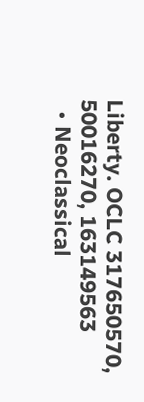Liberty. OCLC 317650570, 50016270, 163149563
  • Neoclassical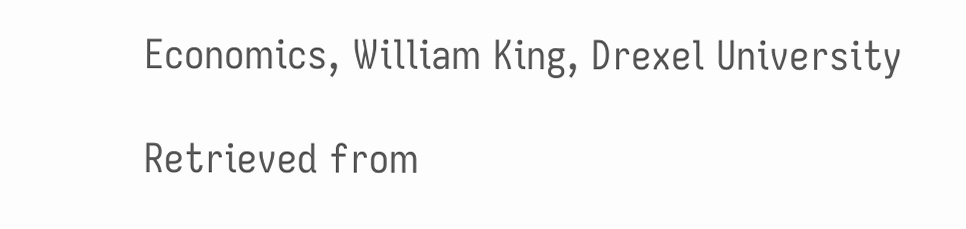Economics, William King, Drexel University

Retrieved from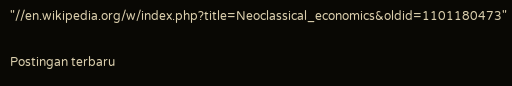"//en.wikipedia.org/w/index.php?title=Neoclassical_economics&oldid=1101180473"

Postingan terbaru